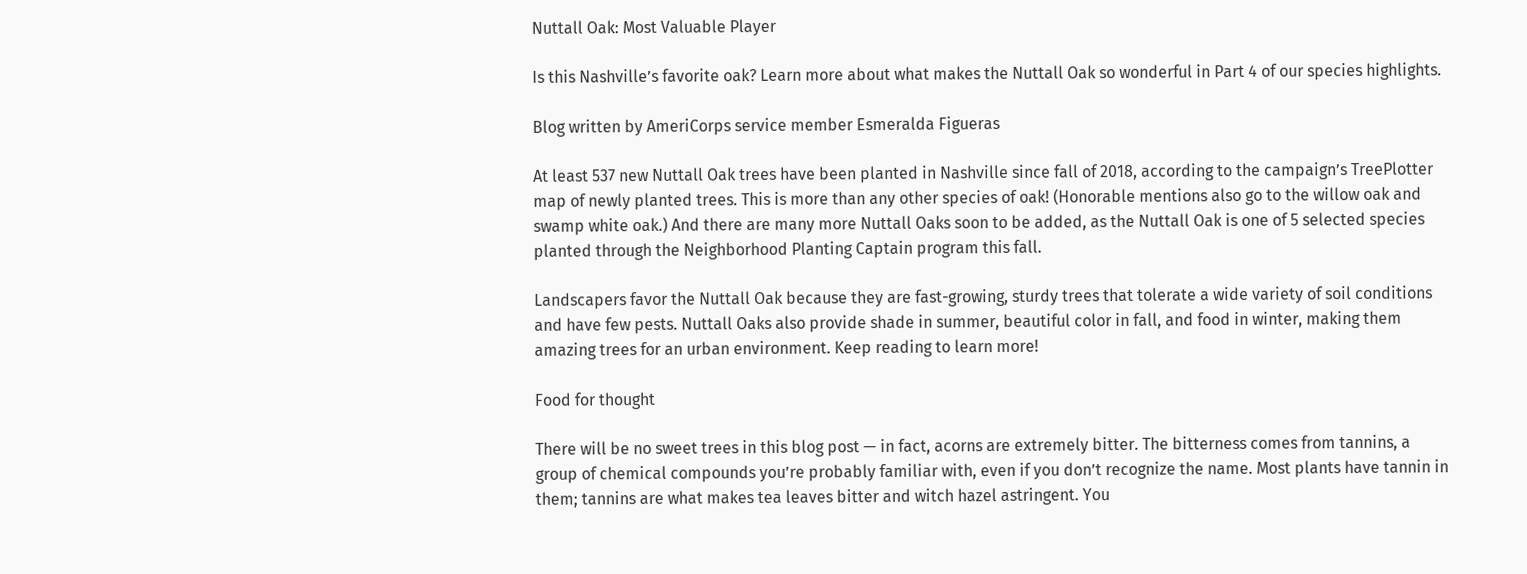Nuttall Oak: Most Valuable Player

Is this Nashville’s favorite oak? Learn more about what makes the Nuttall Oak so wonderful in Part 4 of our species highlights.

Blog written by AmeriCorps service member Esmeralda Figueras

At least 537 new Nuttall Oak trees have been planted in Nashville since fall of 2018, according to the campaign’s TreePlotter map of newly planted trees. This is more than any other species of oak! (Honorable mentions also go to the willow oak and swamp white oak.) And there are many more Nuttall Oaks soon to be added, as the Nuttall Oak is one of 5 selected species planted through the Neighborhood Planting Captain program this fall.

Landscapers favor the Nuttall Oak because they are fast-growing, sturdy trees that tolerate a wide variety of soil conditions and have few pests. Nuttall Oaks also provide shade in summer, beautiful color in fall, and food in winter, making them amazing trees for an urban environment. Keep reading to learn more!

Food for thought

There will be no sweet trees in this blog post — in fact, acorns are extremely bitter. The bitterness comes from tannins, a group of chemical compounds you’re probably familiar with, even if you don’t recognize the name. Most plants have tannin in them; tannins are what makes tea leaves bitter and witch hazel astringent. You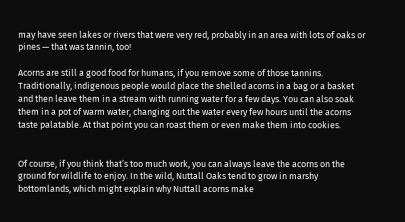may have seen lakes or rivers that were very red, probably in an area with lots of oaks or pines — that was tannin, too!

Acorns are still a good food for humans, if you remove some of those tannins. Traditionally, indigenous people would place the shelled acorns in a bag or a basket and then leave them in a stream with running water for a few days. You can also soak them in a pot of warm water, changing out the water every few hours until the acorns taste palatable. At that point you can roast them or even make them into cookies.


Of course, if you think that’s too much work, you can always leave the acorns on the ground for wildlife to enjoy. In the wild, Nuttall Oaks tend to grow in marshy bottomlands, which might explain why Nuttall acorns make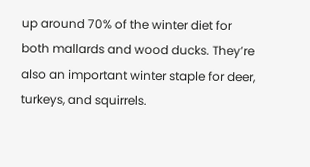up around 70% of the winter diet for both mallards and wood ducks. They’re also an important winter staple for deer, turkeys, and squirrels.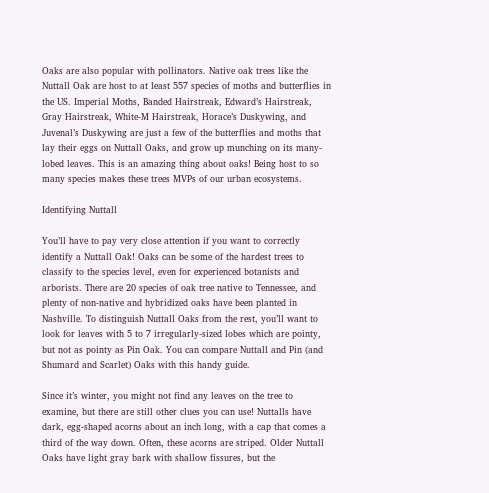Oaks are also popular with pollinators. Native oak trees like the Nuttall Oak are host to at least 557 species of moths and butterflies in the US. Imperial Moths, Banded Hairstreak, Edward’s Hairstreak, Gray Hairstreak, White-M Hairstreak, Horace’s Duskywing, and Juvenal’s Duskywing are just a few of the butterflies and moths that lay their eggs on Nuttall Oaks, and grow up munching on its many-lobed leaves. This is an amazing thing about oaks! Being host to so many species makes these trees MVPs of our urban ecosystems.

Identifying Nuttall

You’ll have to pay very close attention if you want to correctly identify a Nuttall Oak! Oaks can be some of the hardest trees to classify to the species level, even for experienced botanists and arborists. There are 20 species of oak tree native to Tennessee, and plenty of non-native and hybridized oaks have been planted in Nashville. To distinguish Nuttall Oaks from the rest, you’ll want to look for leaves with 5 to 7 irregularly-sized lobes which are pointy, but not as pointy as Pin Oak. You can compare Nuttall and Pin (and Shumard and Scarlet) Oaks with this handy guide.

Since it’s winter, you might not find any leaves on the tree to examine, but there are still other clues you can use! Nuttalls have dark, egg-shaped acorns about an inch long, with a cap that comes a third of the way down. Often, these acorns are striped. Older Nuttall Oaks have light gray bark with shallow fissures, but the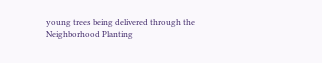young trees being delivered through the Neighborhood Planting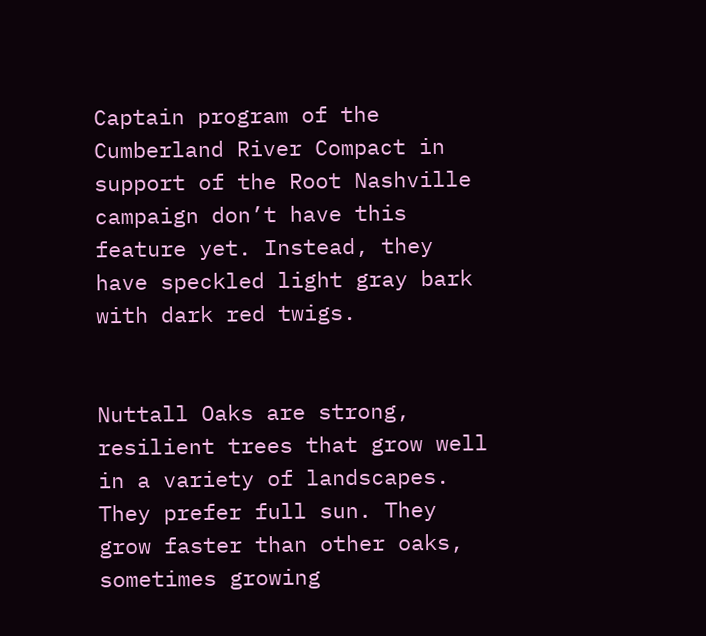Captain program of the Cumberland River Compact in support of the Root Nashville campaign don’t have this feature yet. Instead, they have speckled light gray bark with dark red twigs.


Nuttall Oaks are strong, resilient trees that grow well in a variety of landscapes. They prefer full sun. They grow faster than other oaks, sometimes growing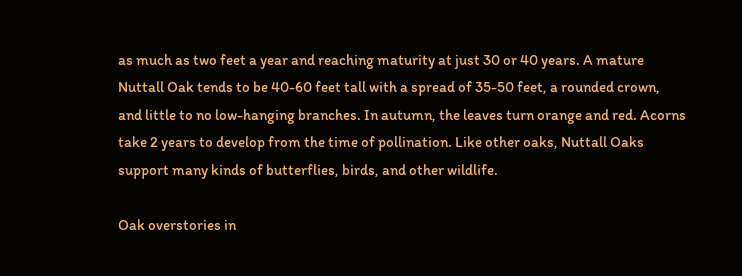as much as two feet a year and reaching maturity at just 30 or 40 years. A mature Nuttall Oak tends to be 40-60 feet tall with a spread of 35-50 feet, a rounded crown, and little to no low-hanging branches. In autumn, the leaves turn orange and red. Acorns take 2 years to develop from the time of pollination. Like other oaks, Nuttall Oaks support many kinds of butterflies, birds, and other wildlife.

Oak overstories in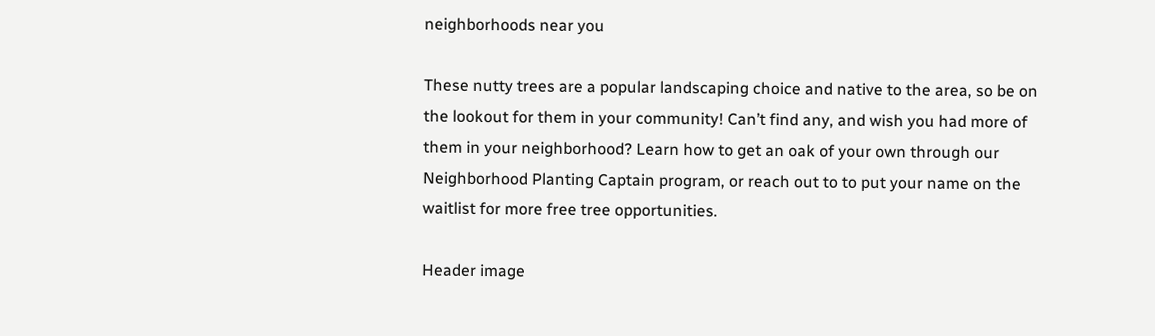neighborhoods near you

These nutty trees are a popular landscaping choice and native to the area, so be on the lookout for them in your community! Can’t find any, and wish you had more of them in your neighborhood? Learn how to get an oak of your own through our Neighborhood Planting Captain program, or reach out to to put your name on the waitlist for more free tree opportunities.

Header image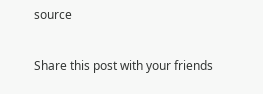source

Share this post with your friends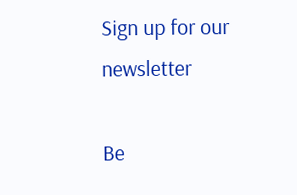Sign up for our newsletter

Be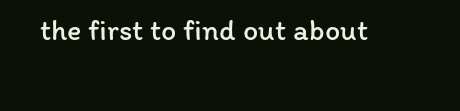the first to find out about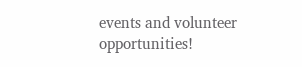events and volunteer opportunities!